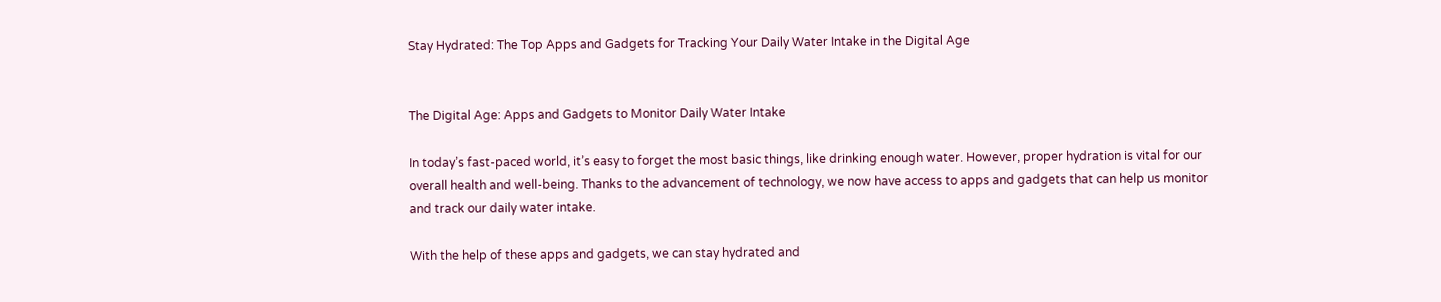Stay Hydrated: The Top Apps and Gadgets for Tracking Your Daily Water Intake in the Digital Age


The Digital Age: Apps and Gadgets to Monitor Daily Water Intake

In today’s fast-paced world, it’s easy to forget the most basic things, like drinking enough water. However, proper hydration is vital for our overall health and well-being. Thanks to the advancement of technology, we now have access to apps and gadgets that can help us monitor and track our daily water intake.

With the help of these apps and gadgets, we can stay hydrated and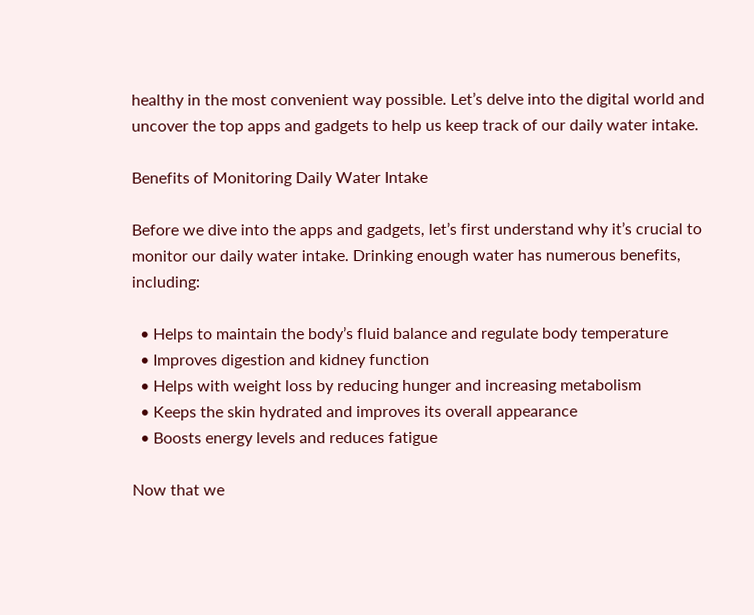healthy in the most convenient way possible. Let’s delve into the digital world and uncover the top apps and gadgets to help us keep track of our daily water intake.

Benefits of Monitoring Daily Water Intake

Before we dive into the apps and gadgets, let’s first understand why it’s crucial to monitor our daily water intake. Drinking enough water has numerous benefits, including:

  • Helps to maintain the body’s fluid balance and regulate body temperature
  • Improves digestion and kidney function
  • Helps with weight loss by reducing hunger and increasing metabolism
  • Keeps the skin hydrated and improves its overall appearance
  • Boosts energy levels and reduces fatigue

Now that we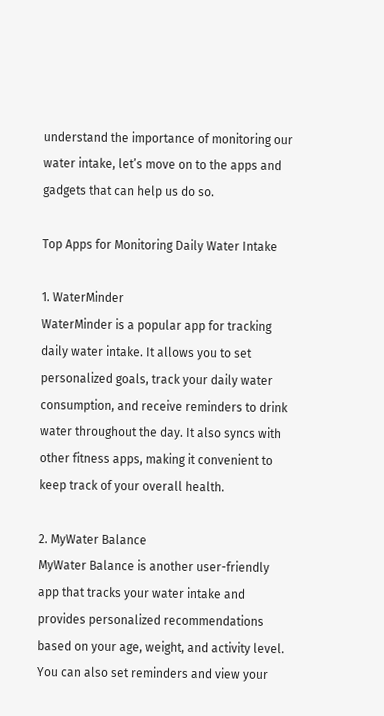understand the importance of monitoring our water intake, let’s move on to the apps and gadgets that can help us do so.

Top Apps for Monitoring Daily Water Intake

1. WaterMinder
WaterMinder is a popular app for tracking daily water intake. It allows you to set personalized goals, track your daily water consumption, and receive reminders to drink water throughout the day. It also syncs with other fitness apps, making it convenient to keep track of your overall health.

2. MyWater Balance
MyWater Balance is another user-friendly app that tracks your water intake and provides personalized recommendations based on your age, weight, and activity level. You can also set reminders and view your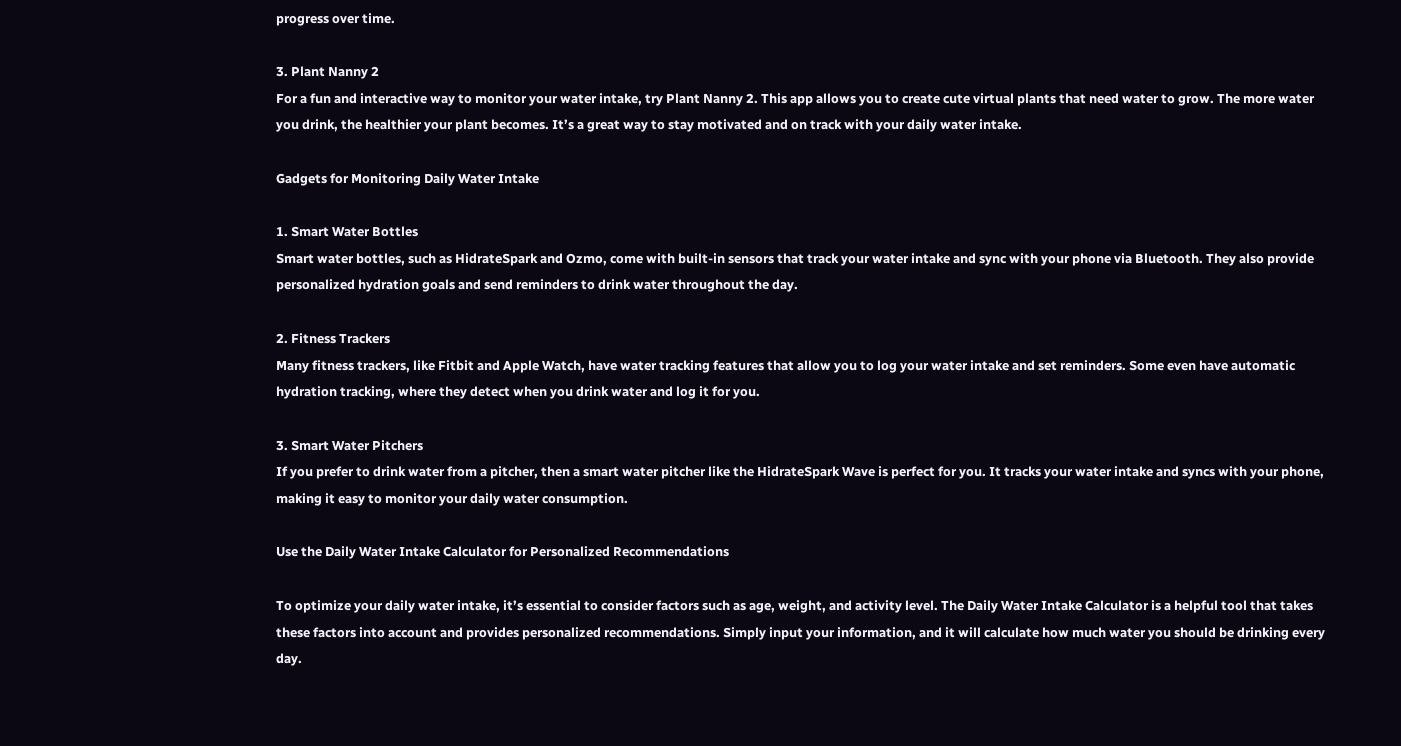progress over time.

3. Plant Nanny 2
For a fun and interactive way to monitor your water intake, try Plant Nanny 2. This app allows you to create cute virtual plants that need water to grow. The more water you drink, the healthier your plant becomes. It’s a great way to stay motivated and on track with your daily water intake.

Gadgets for Monitoring Daily Water Intake

1. Smart Water Bottles
Smart water bottles, such as HidrateSpark and Ozmo, come with built-in sensors that track your water intake and sync with your phone via Bluetooth. They also provide personalized hydration goals and send reminders to drink water throughout the day.

2. Fitness Trackers
Many fitness trackers, like Fitbit and Apple Watch, have water tracking features that allow you to log your water intake and set reminders. Some even have automatic hydration tracking, where they detect when you drink water and log it for you.

3. Smart Water Pitchers
If you prefer to drink water from a pitcher, then a smart water pitcher like the HidrateSpark Wave is perfect for you. It tracks your water intake and syncs with your phone, making it easy to monitor your daily water consumption.

Use the Daily Water Intake Calculator for Personalized Recommendations

To optimize your daily water intake, it’s essential to consider factors such as age, weight, and activity level. The Daily Water Intake Calculator is a helpful tool that takes these factors into account and provides personalized recommendations. Simply input your information, and it will calculate how much water you should be drinking every day.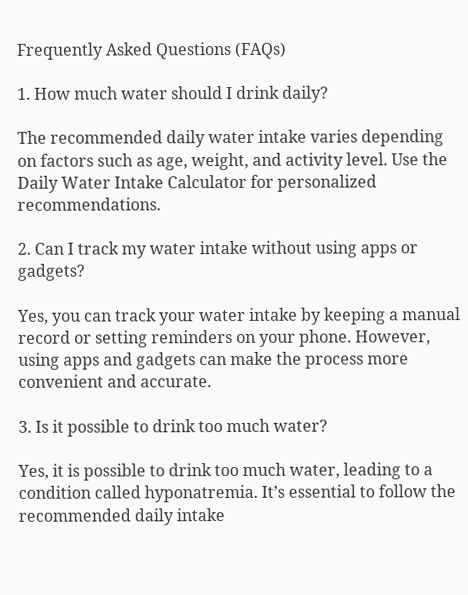Frequently Asked Questions (FAQs)

1. How much water should I drink daily?

The recommended daily water intake varies depending on factors such as age, weight, and activity level. Use the Daily Water Intake Calculator for personalized recommendations.

2. Can I track my water intake without using apps or gadgets?

Yes, you can track your water intake by keeping a manual record or setting reminders on your phone. However, using apps and gadgets can make the process more convenient and accurate.

3. Is it possible to drink too much water?

Yes, it is possible to drink too much water, leading to a condition called hyponatremia. It’s essential to follow the recommended daily intake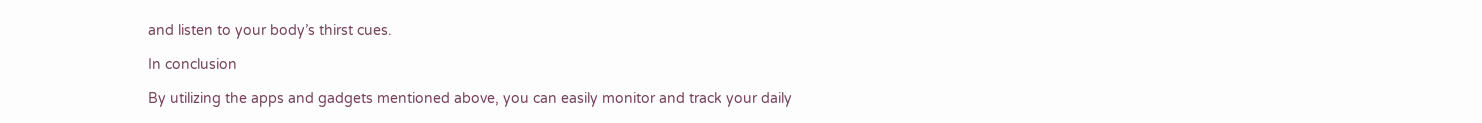and listen to your body’s thirst cues.

In conclusion

By utilizing the apps and gadgets mentioned above, you can easily monitor and track your daily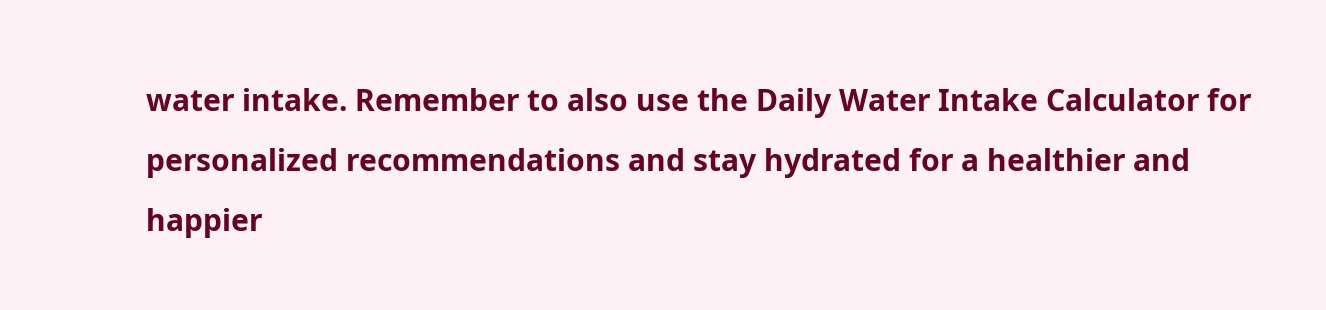water intake. Remember to also use the Daily Water Intake Calculator for personalized recommendations and stay hydrated for a healthier and happier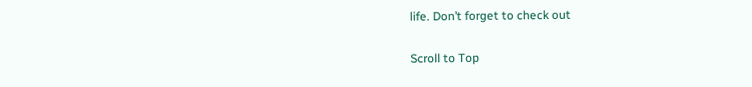life. Don’t forget to check out

Scroll to Top